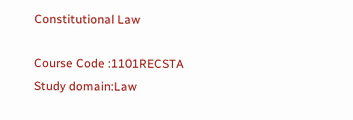Constitutional Law

Course Code :1101RECSTA
Study domain:Law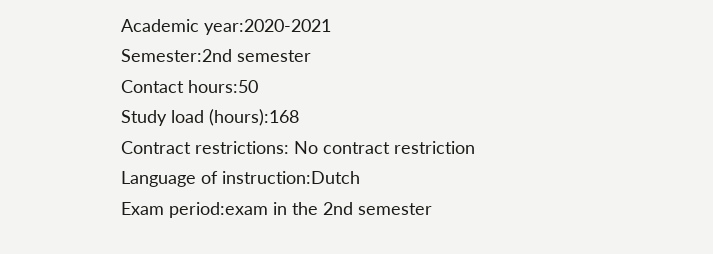Academic year:2020-2021
Semester:2nd semester
Contact hours:50
Study load (hours):168
Contract restrictions: No contract restriction
Language of instruction:Dutch
Exam period:exam in the 2nd semester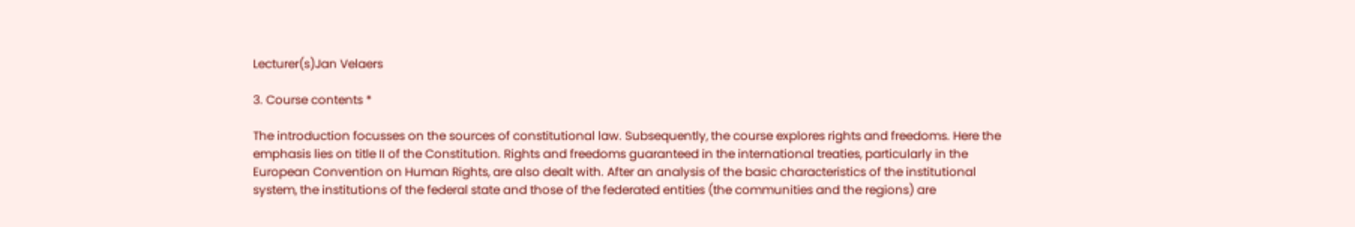Lecturer(s)Jan Velaers

3. Course contents *

The introduction focusses on the sources of constitutional law. Subsequently, the course explores rights and freedoms. Here the emphasis lies on title II of the Constitution. Rights and freedoms guaranteed in the international treaties, particularly in the European Convention on Human Rights, are also dealt with. After an analysis of the basic characteristics of the institutional system, the institutions of the federal state and those of the federated entities (the communities and the regions) are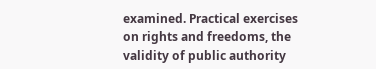examined. Practical exercises on rights and freedoms, the validity of public authority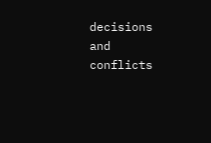decisions and conflicts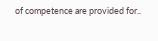of competence are provided for..